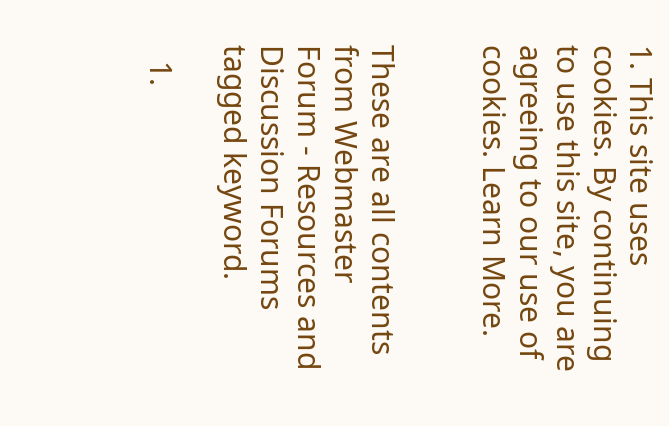1. This site uses cookies. By continuing to use this site, you are agreeing to our use of cookies. Learn More.


These are all contents from Webmaster Forum - Resources and Discussion Forums tagged keyword.

  1.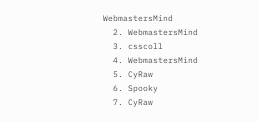WebmastersMind
  2. WebmastersMind
  3. csscoll
  4. WebmastersMind
  5. CyRaw
  6. Spooky
  7. CyRaw